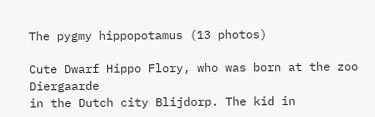The pygmy hippopotamus (13 photos)

Cute Dwarf Hippo Flory, who was born at the zoo Diergaarde
in the Dutch city Blijdorp. The kid in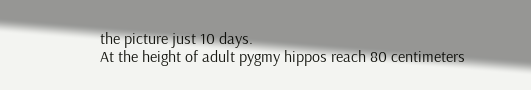the picture just 10 days.
At the height of adult pygmy hippos reach 80 centimeters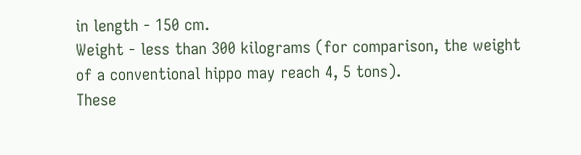in length - 150 cm.
Weight - less than 300 kilograms (for comparison, the weight of a conventional hippo may reach 4, 5 tons).
These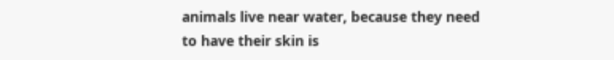animals live near water, because they need to have their skin is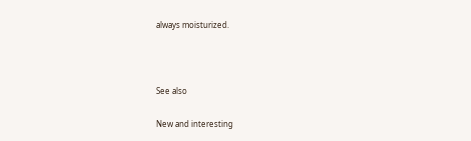always moisturized.



See also

New and interesting